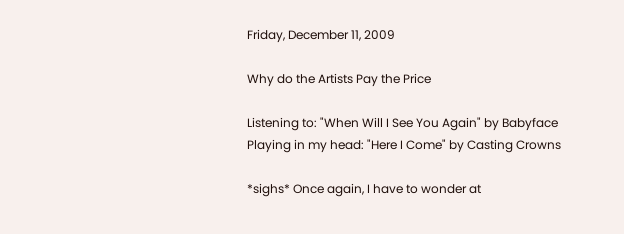Friday, December 11, 2009

Why do the Artists Pay the Price

Listening to: "When Will I See You Again" by Babyface
Playing in my head: "Here I Come" by Casting Crowns

*sighs* Once again, I have to wonder at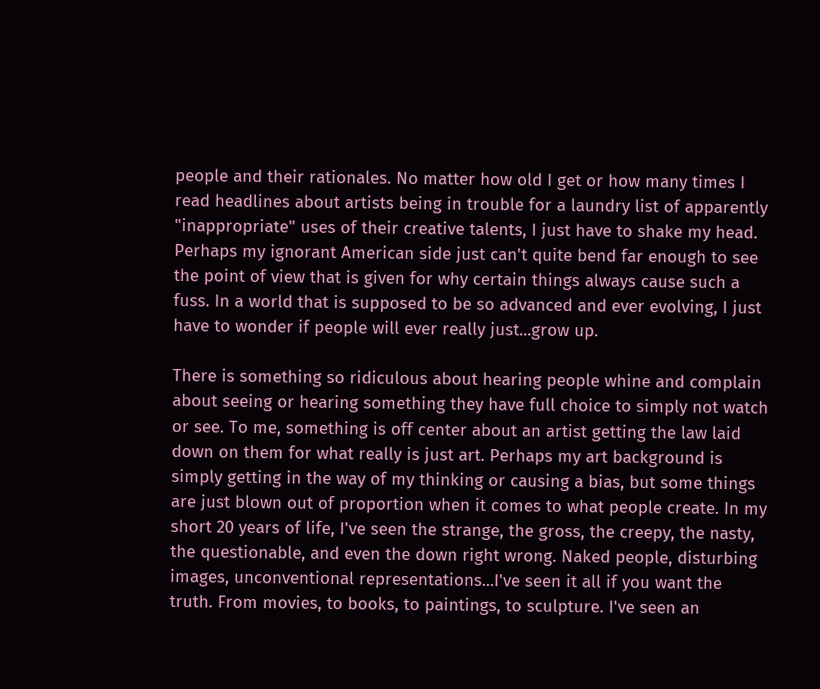people and their rationales. No matter how old I get or how many times I read headlines about artists being in trouble for a laundry list of apparently "inappropriate" uses of their creative talents, I just have to shake my head. Perhaps my ignorant American side just can't quite bend far enough to see the point of view that is given for why certain things always cause such a fuss. In a world that is supposed to be so advanced and ever evolving, I just have to wonder if people will ever really just...grow up.

There is something so ridiculous about hearing people whine and complain about seeing or hearing something they have full choice to simply not watch or see. To me, something is off center about an artist getting the law laid down on them for what really is just art. Perhaps my art background is simply getting in the way of my thinking or causing a bias, but some things are just blown out of proportion when it comes to what people create. In my short 20 years of life, I've seen the strange, the gross, the creepy, the nasty, the questionable, and even the down right wrong. Naked people, disturbing images, unconventional representations...I've seen it all if you want the truth. From movies, to books, to paintings, to sculpture. I've seen an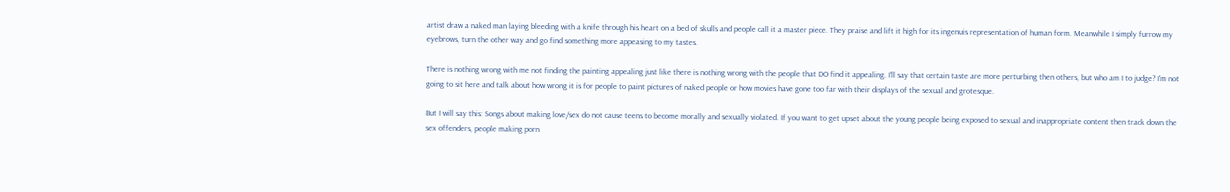artist draw a naked man laying bleeding with a knife through his heart on a bed of skulls and people call it a master piece. They praise and lift it high for its ingenuis representation of human form. Meanwhile I simply furrow my eyebrows, turn the other way and go find something more appeasing to my tastes.

There is nothing wrong with me not finding the painting appealing just like there is nothing wrong with the people that DO find it appealing. I'll say that certain taste are more perturbing then others, but who am I to judge? I'm not going to sit here and talk about how wrong it is for people to paint pictures of naked people or how movies have gone too far with their displays of the sexual and grotesque.

But I will say this: Songs about making love/sex do not cause teens to become morally and sexually violated. If you want to get upset about the young people being exposed to sexual and inappropriate content then track down the sex offenders, people making porn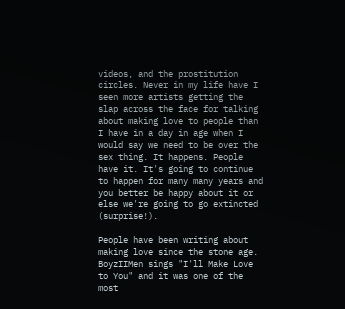videos, and the prostitution circles. Never in my life have I seen more artists getting the slap across the face for talking about making love to people than I have in a day in age when I would say we need to be over the sex thing. It happens. People have it. It's going to continue to happen for many many years and you better be happy about it or else we're going to go extincted (surprise!).

People have been writing about making love since the stone age. BoyzIIMen sings "I'll Make Love to You" and it was one of the most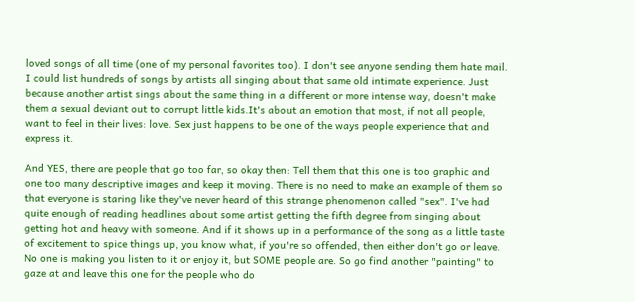loved songs of all time (one of my personal favorites too). I don't see anyone sending them hate mail. I could list hundreds of songs by artists all singing about that same old intimate experience. Just because another artist sings about the same thing in a different or more intense way, doesn't make them a sexual deviant out to corrupt little kids.It's about an emotion that most, if not all people, want to feel in their lives: love. Sex just happens to be one of the ways people experience that and express it.

And YES, there are people that go too far, so okay then: Tell them that this one is too graphic and one too many descriptive images and keep it moving. There is no need to make an example of them so that everyone is staring like they've never heard of this strange phenomenon called "sex". I've had quite enough of reading headlines about some artist getting the fifth degree from singing about getting hot and heavy with someone. And if it shows up in a performance of the song as a little taste of excitement to spice things up, you know what, if you're so offended, then either don't go or leave. No one is making you listen to it or enjoy it, but SOME people are. So go find another "painting" to gaze at and leave this one for the people who do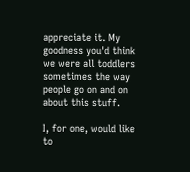appreciate it. My goodness you'd think we were all toddlers sometimes the way people go on and on about this stuff.

I, for one, would like to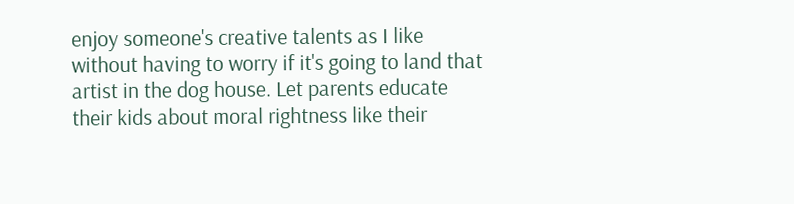enjoy someone's creative talents as I like without having to worry if it's going to land that artist in the dog house. Let parents educate their kids about moral rightness like their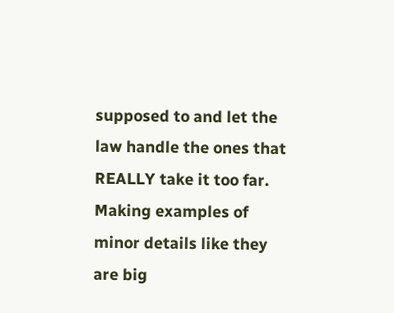supposed to and let the law handle the ones that REALLY take it too far. Making examples of minor details like they are big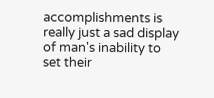accomplishments is really just a sad display of man's inability to set their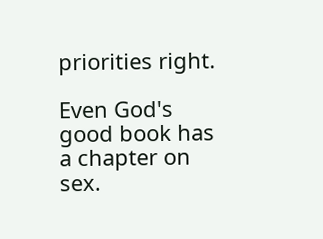priorities right.

Even God's good book has a chapter on sex.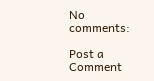No comments:

Post a Comment